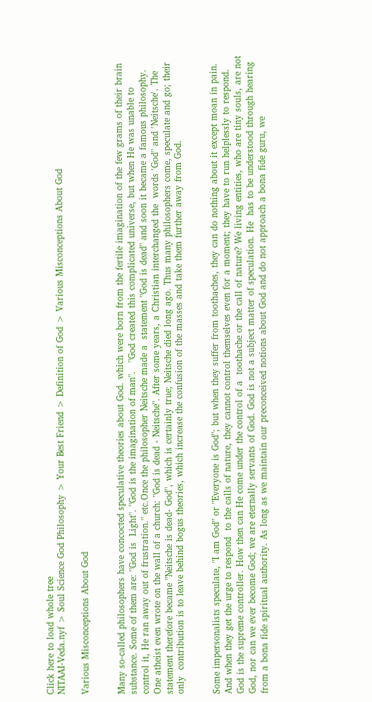Click here to load whole tree
NITAAI-Veda.nyf > Soul Science God Philosophy > Your Best Friend > Definition of God > Various Misconceptions About God

Various Misconceptions About God


Many so-called philosophers have concocted speculative theories about God. which were born from the fertile imagination of the few grams of their brain substance. Some of them are: "God is  Light". "God is the imagination of man".   "God created this complicated universe, but when He was unable to control it, He ran away out of frustration." etc.Once the philosopher Neitsche made a  statement "God is dead" and soon it became a famous philosophy. One atheist even wrote on the wall of a church: "God is dead - Neitsche". After some years, a Christian interchanged the  words 'God" and 'Neitsche'. The statement therefore became "Neitsche is dead- God", which is certainly true; Neitsche died long ago. Thus many philosophers come, speculate and go; their only  contribution is to leave behind bogus theories, which increase the confusion of the masses and take them further away from God.


Some impersonalists speculate, "I am God" or "Everyone is God"; but when they suffer from toothaches, they can do nothing about it except moan in pain. And when they get the urge to respond  to the calls of nature, they cannot control themselves even for a moment; they have to run helplessly to respond. God is the supreme controller. How then can He come under the control of a  toothache or the call of nature? We living entities, who are tiny souls, are not God, nor can we ever become God; we are eternally servants of God. God is not a subject matter of speculation. He  has to be understood through hearing from a bona fide spiritual authority. As long as we maintain our preconceived notions about God and do not approach a bona fide guru, we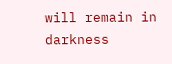will remain in  darkness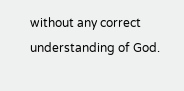without any correct understanding of God.